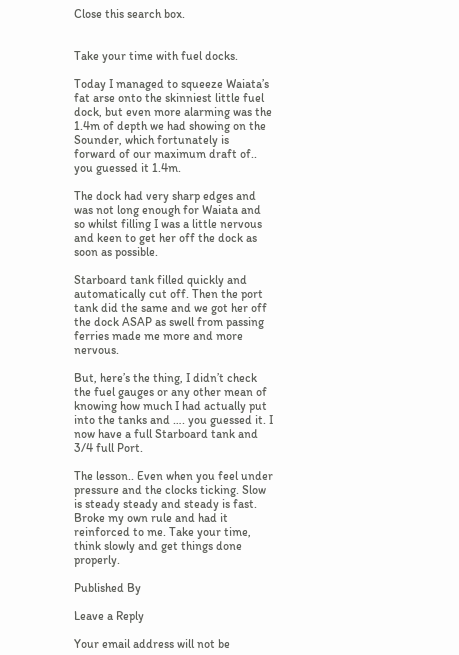Close this search box.


Take your time with fuel docks.

Today I managed to squeeze Waiata’s fat arse onto the skinniest little fuel dock, but even more alarming was the 1.4m of depth we had showing on the Sounder, which fortunately is forward of our maximum draft of.. you guessed it 1.4m.

The dock had very sharp edges and was not long enough for Waiata and so whilst filling I was a little nervous and keen to get her off the dock as soon as possible.

Starboard tank filled quickly and automatically cut off. Then the port tank did the same and we got her off the dock ASAP as swell from passing ferries made me more and more nervous.

But, here’s the thing, I didn’t check the fuel gauges or any other mean of knowing how much I had actually put into the tanks and …. you guessed it. I now have a full Starboard tank and 3/4 full Port.

The lesson.. Even when you feel under pressure and the clocks ticking. Slow is steady steady and steady is fast. Broke my own rule and had it reinforced to me. Take your time, think slowly and get things done properly.

Published By

Leave a Reply

Your email address will not be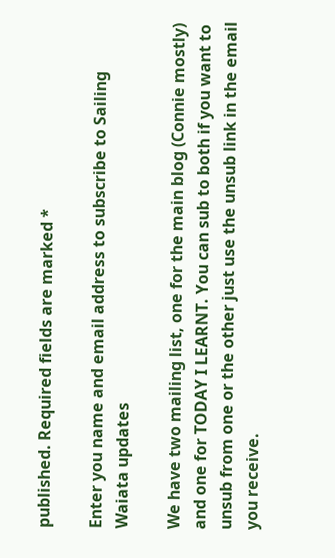published. Required fields are marked *

Enter you name and email address to subscribe to Sailing Waiata updates

We have two mailing list, one for the main blog (Connie mostly) and one for TODAY I LEARNT. You can sub to both if you want to unsub from one or the other just use the unsub link in the email you receive.